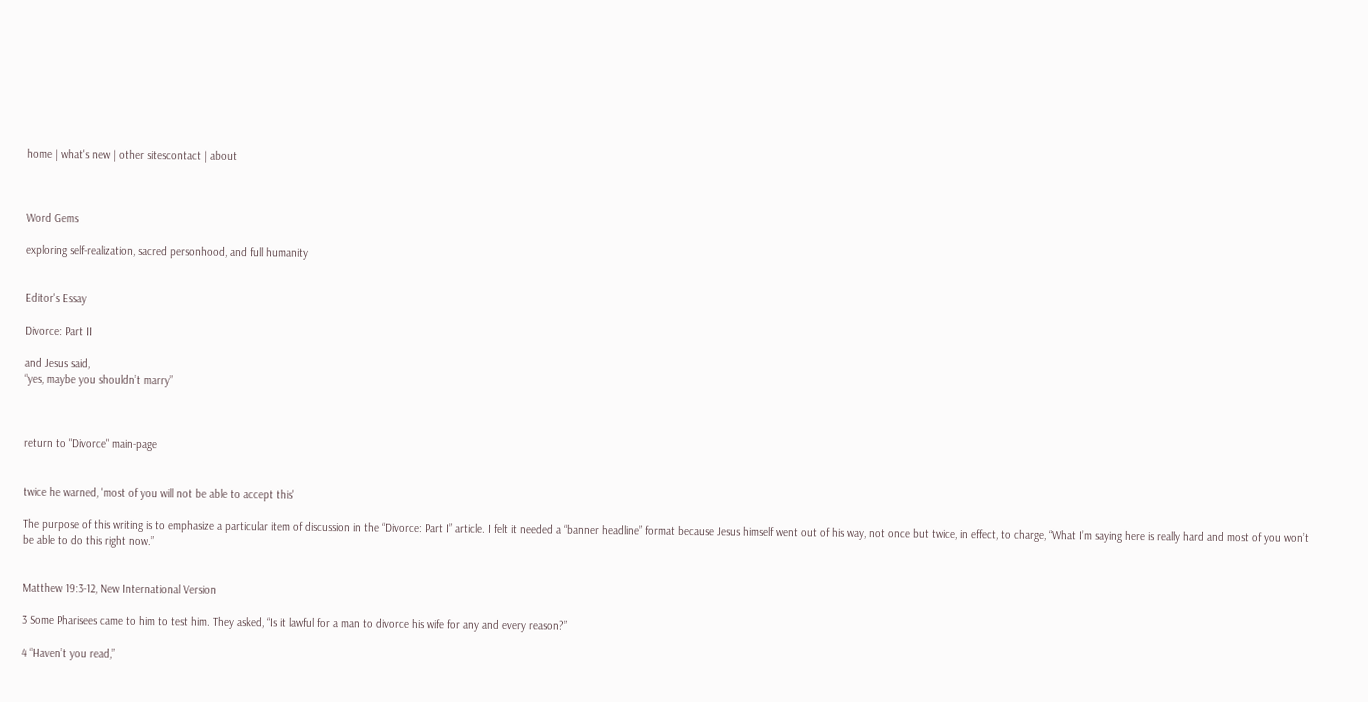home | what's new | other sitescontact | about



Word Gems

exploring self-realization, sacred personhood, and full humanity


Editor's Essay

Divorce: Part II

and Jesus said,
“yes, maybe you shouldn’t marry”



return to "Divorce" main-page


twice he warned, 'most of you will not be able to accept this'

The purpose of this writing is to emphasize a particular item of discussion in the “Divorce: Part I” article. I felt it needed a “banner headline” format because Jesus himself went out of his way, not once but twice, in effect, to charge, “What I’m saying here is really hard and most of you won’t be able to do this right now.”


Matthew 19:3-12, New International Version

3 Some Pharisees came to him to test him. They asked, “Is it lawful for a man to divorce his wife for any and every reason?”

4 “Haven’t you read,”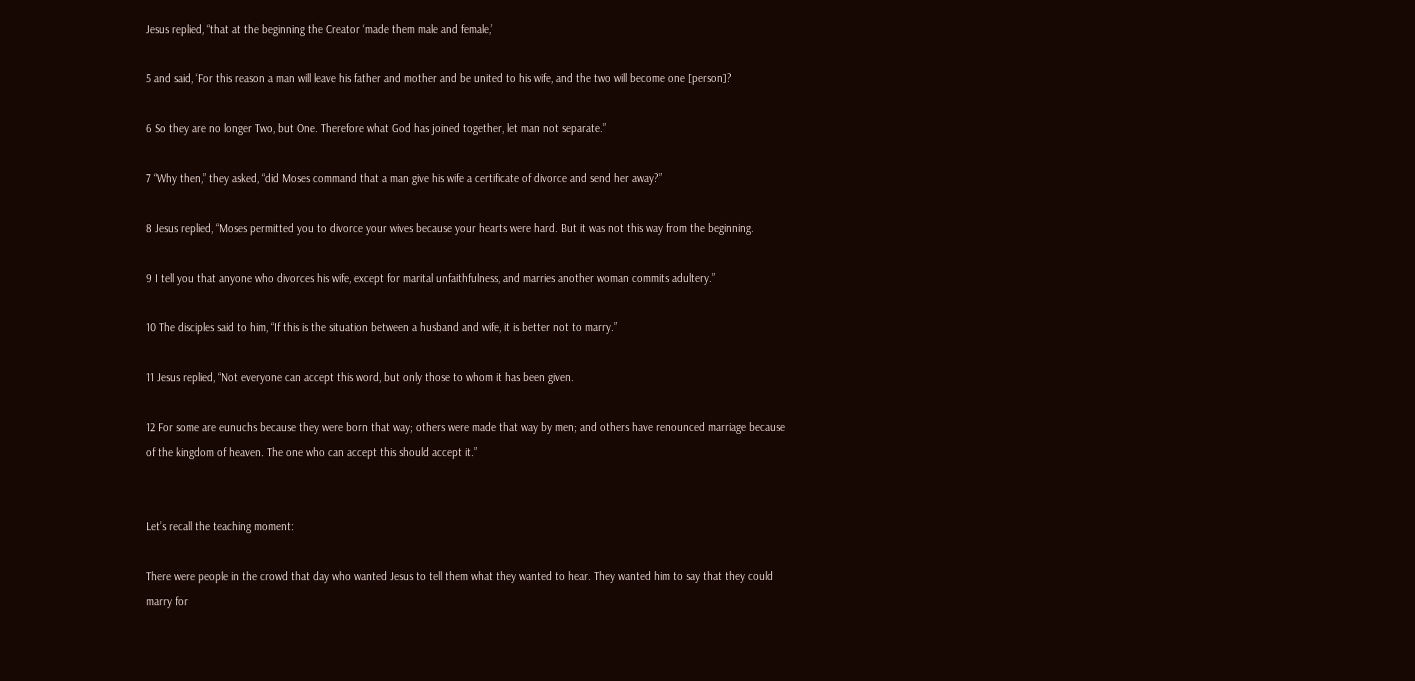Jesus replied, “that at the beginning the Creator ‘made them male and female,’

5 and said, ‘For this reason a man will leave his father and mother and be united to his wife, and the two will become one [person]?

6 So they are no longer Two, but One. Therefore what God has joined together, let man not separate.”

7 “Why then,” they asked, “did Moses command that a man give his wife a certificate of divorce and send her away?”

8 Jesus replied, “Moses permitted you to divorce your wives because your hearts were hard. But it was not this way from the beginning.

9 I tell you that anyone who divorces his wife, except for marital unfaithfulness, and marries another woman commits adultery.”

10 The disciples said to him, “If this is the situation between a husband and wife, it is better not to marry.”

11 Jesus replied, “Not everyone can accept this word, but only those to whom it has been given.

12 For some are eunuchs because they were born that way; others were made that way by men; and others have renounced marriage because of the kingdom of heaven. The one who can accept this should accept it.”


Let’s recall the teaching moment:

There were people in the crowd that day who wanted Jesus to tell them what they wanted to hear. They wanted him to say that they could marry for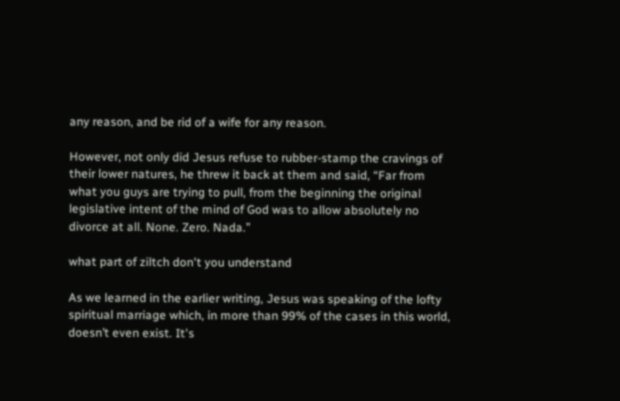any reason, and be rid of a wife for any reason.

However, not only did Jesus refuse to rubber-stamp the cravings of their lower natures, he threw it back at them and said, “Far from what you guys are trying to pull, from the beginning the original legislative intent of the mind of God was to allow absolutely no divorce at all. None. Zero. Nada.”

what part of ziltch don't you understand

As we learned in the earlier writing, Jesus was speaking of the lofty spiritual marriage which, in more than 99% of the cases in this world, doesn’t even exist. It's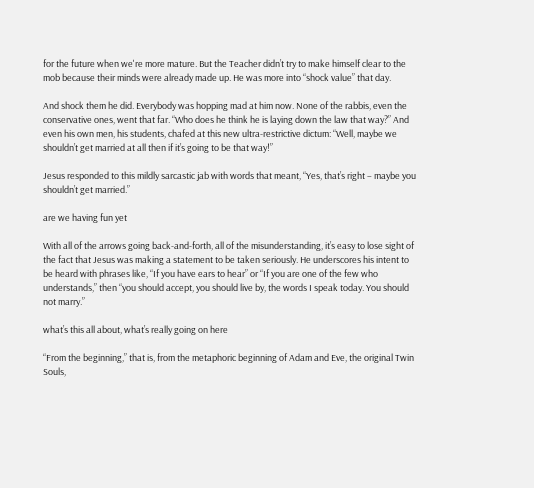for the future when we're more mature. But the Teacher didn’t try to make himself clear to the mob because their minds were already made up. He was more into “shock value” that day.

And shock them he did. Everybody was hopping mad at him now. None of the rabbis, even the conservative ones, went that far. “Who does he think he is laying down the law that way?” And even his own men, his students, chafed at this new ultra-restrictive dictum: “Well, maybe we shouldn’t get married at all then if it’s going to be that way!”

Jesus responded to this mildly sarcastic jab with words that meant, “Yes, that’s right – maybe you shouldn’t get married.”

are we having fun yet

With all of the arrows going back-and-forth, all of the misunderstanding, it’s easy to lose sight of the fact that Jesus was making a statement to be taken seriously. He underscores his intent to be heard with phrases like, “If you have ears to hear” or “If you are one of the few who understands,” then “you should accept, you should live by, the words I speak today. You should not marry.”

what’s this all about, what’s really going on here

“From the beginning,” that is, from the metaphoric beginning of Adam and Eve, the original Twin Souls,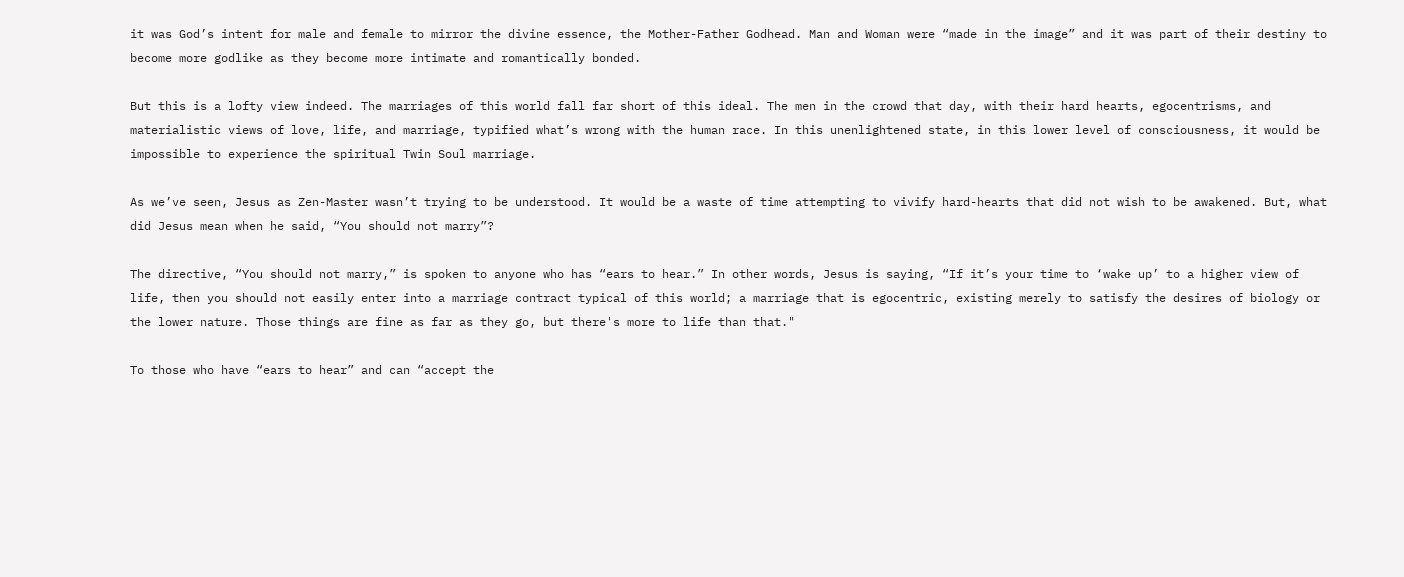it was God’s intent for male and female to mirror the divine essence, the Mother-Father Godhead. Man and Woman were “made in the image” and it was part of their destiny to become more godlike as they become more intimate and romantically bonded.

But this is a lofty view indeed. The marriages of this world fall far short of this ideal. The men in the crowd that day, with their hard hearts, egocentrisms, and materialistic views of love, life, and marriage, typified what’s wrong with the human race. In this unenlightened state, in this lower level of consciousness, it would be impossible to experience the spiritual Twin Soul marriage.

As we’ve seen, Jesus as Zen-Master wasn’t trying to be understood. It would be a waste of time attempting to vivify hard-hearts that did not wish to be awakened. But, what did Jesus mean when he said, “You should not marry”?

The directive, “You should not marry,” is spoken to anyone who has “ears to hear.” In other words, Jesus is saying, “If it’s your time to ‘wake up’ to a higher view of life, then you should not easily enter into a marriage contract typical of this world; a marriage that is egocentric, existing merely to satisfy the desires of biology or the lower nature. Those things are fine as far as they go, but there's more to life than that."

To those who have “ears to hear” and can “accept the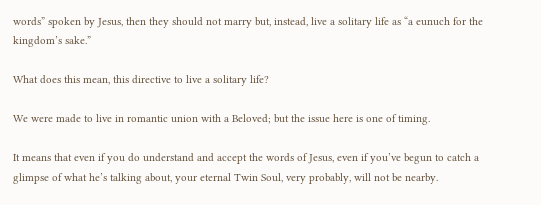words” spoken by Jesus, then they should not marry but, instead, live a solitary life as “a eunuch for the kingdom’s sake.”

What does this mean, this directive to live a solitary life?

We were made to live in romantic union with a Beloved; but the issue here is one of timing.

It means that even if you do understand and accept the words of Jesus, even if you’ve begun to catch a glimpse of what he’s talking about, your eternal Twin Soul, very probably, will not be nearby.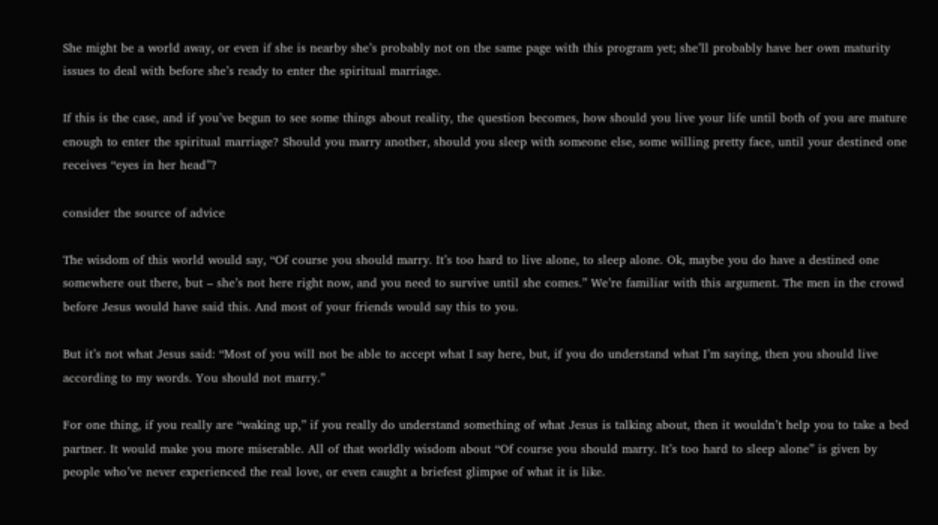She might be a world away, or even if she is nearby she’s probably not on the same page with this program yet; she’ll probably have her own maturity issues to deal with before she’s ready to enter the spiritual marriage.

If this is the case, and if you’ve begun to see some things about reality, the question becomes, how should you live your life until both of you are mature enough to enter the spiritual marriage? Should you marry another, should you sleep with someone else, some willing pretty face, until your destined one receives “eyes in her head”?

consider the source of advice

The wisdom of this world would say, “Of course you should marry. It’s too hard to live alone, to sleep alone. Ok, maybe you do have a destined one somewhere out there, but – she’s not here right now, and you need to survive until she comes.” We’re familiar with this argument. The men in the crowd before Jesus would have said this. And most of your friends would say this to you.

But it’s not what Jesus said: “Most of you will not be able to accept what I say here, but, if you do understand what I’m saying, then you should live according to my words. You should not marry.”

For one thing, if you really are “waking up,” if you really do understand something of what Jesus is talking about, then it wouldn’t help you to take a bed partner. It would make you more miserable. All of that worldly wisdom about “Of course you should marry. It’s too hard to sleep alone” is given by people who’ve never experienced the real love, or even caught a briefest glimpse of what it is like.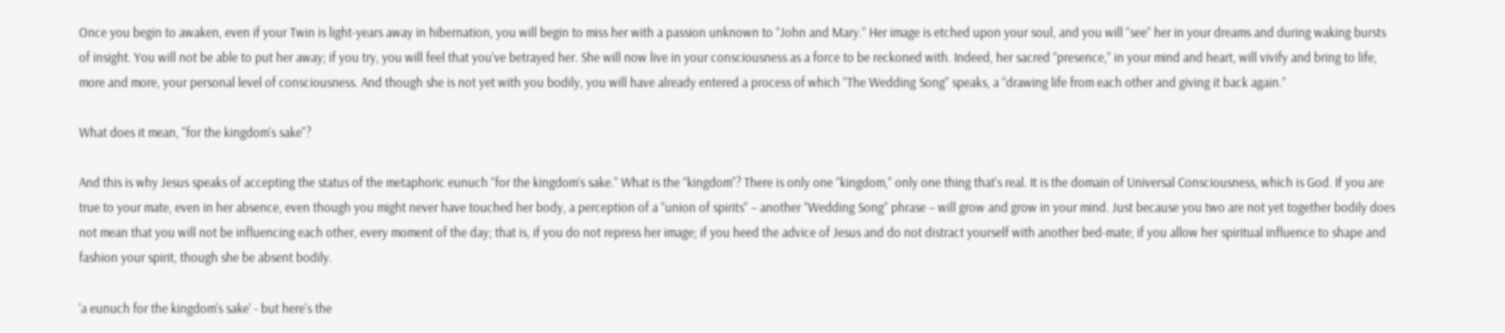Once you begin to awaken, even if your Twin is light-years away in hibernation, you will begin to miss her with a passion unknown to “John and Mary.” Her image is etched upon your soul, and you will “see” her in your dreams and during waking bursts of insight. You will not be able to put her away; if you try, you will feel that you've betrayed her. She will now live in your consciousness as a force to be reckoned with. Indeed, her sacred “presence,” in your mind and heart, will vivify and bring to life, more and more, your personal level of consciousness. And though she is not yet with you bodily, you will have already entered a process of which “The Wedding Song” speaks, a “drawing life from each other and giving it back again.”

What does it mean, "for the kingdom's sake"?

And this is why Jesus speaks of accepting the status of the metaphoric eunuch “for the kingdom’s sake.” What is the “kingdom”? There is only one “kingdom,” only one thing that's real. It is the domain of Universal Consciousness, which is God. If you are true to your mate, even in her absence, even though you might never have touched her body, a perception of a “union of spirits” – another “Wedding Song” phrase – will grow and grow in your mind. Just because you two are not yet together bodily does not mean that you will not be influencing each other, every moment of the day; that is, if you do not repress her image; if you heed the advice of Jesus and do not distract yourself with another bed-mate; if you allow her spiritual influence to shape and fashion your spirit, though she be absent bodily.

'a eunuch for the kingdom's sake' - but here's the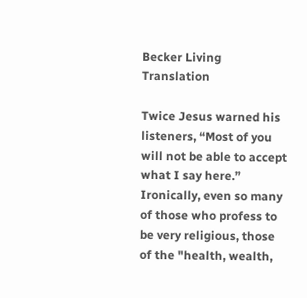Becker Living Translation

Twice Jesus warned his listeners, “Most of you will not be able to accept what I say here.” Ironically, even so many of those who profess to be very religious, those of the "health, wealth,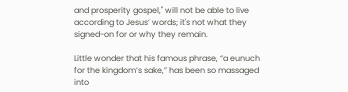and prosperity gospel," will not be able to live according to Jesus’ words; it's not what they signed-on for or why they remain.

Little wonder that his famous phrase, “a eunuch for the kingdom’s sake,” has been so massaged into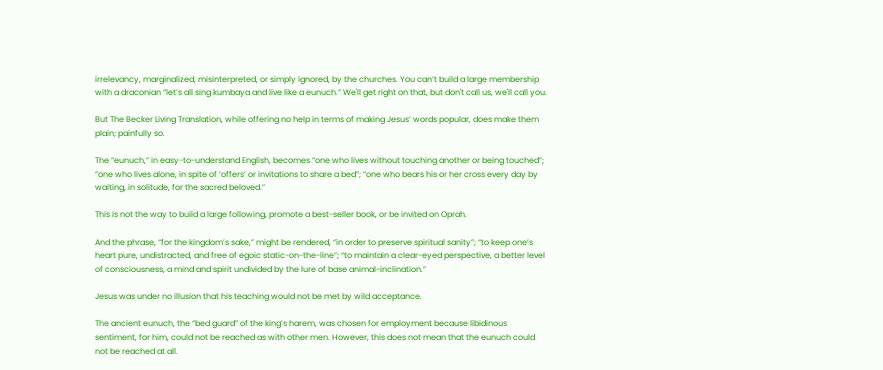irrelevancy, marginalized, misinterpreted, or simply ignored, by the churches. You can’t build a large membership with a draconian “let’s all sing kumbaya and live like a eunuch.” We'll get right on that, but don't call us, we'll call you.

But The Becker Living Translation, while offering no help in terms of making Jesus’ words popular, does make them plain; painfully so.

The “eunuch,” in easy-to-understand English, becomes “one who lives without touching another or being touched”; “one who lives alone, in spite of ‘offers’ or invitations to share a bed”; “one who bears his or her cross every day by waiting, in solitude, for the sacred beloved.”

This is not the way to build a large following, promote a best-seller book, or be invited on Oprah.

And the phrase, “for the kingdom’s sake,” might be rendered, “in order to preserve spiritual sanity”; “to keep one’s heart pure, undistracted, and free of egoic static-on-the-line”; “to maintain a clear-eyed perspective, a better level of consciousness, a mind and spirit undivided by the lure of base animal-inclination.”

Jesus was under no illusion that his teaching would not be met by wild acceptance.

The ancient eunuch, the “bed guard” of the king’s harem, was chosen for employment because libidinous sentiment, for him, could not be reached as with other men. However, this does not mean that the eunuch could not be reached at all.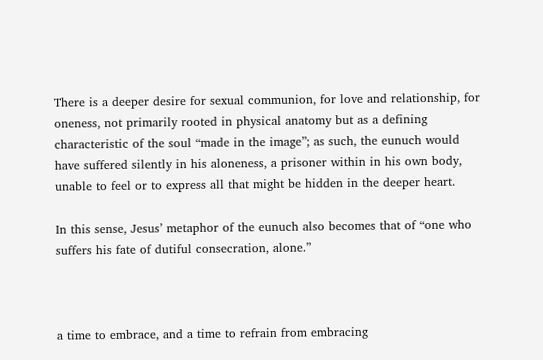There is a deeper desire for sexual communion, for love and relationship, for oneness, not primarily rooted in physical anatomy but as a defining characteristic of the soul “made in the image”; as such, the eunuch would have suffered silently in his aloneness, a prisoner within in his own body, unable to feel or to express all that might be hidden in the deeper heart.

In this sense, Jesus’ metaphor of the eunuch also becomes that of “one who suffers his fate of dutiful consecration, alone.”



a time to embrace, and a time to refrain from embracing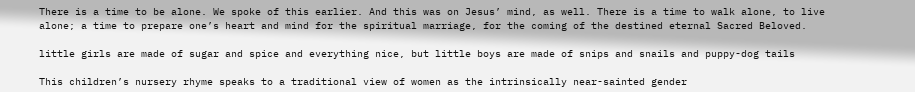There is a time to be alone. We spoke of this earlier. And this was on Jesus’ mind, as well. There is a time to walk alone, to live alone; a time to prepare one’s heart and mind for the spiritual marriage, for the coming of the destined eternal Sacred Beloved.

little girls are made of sugar and spice and everything nice, but little boys are made of snips and snails and puppy-dog tails

This children’s nursery rhyme speaks to a traditional view of women as the intrinsically near-sainted gender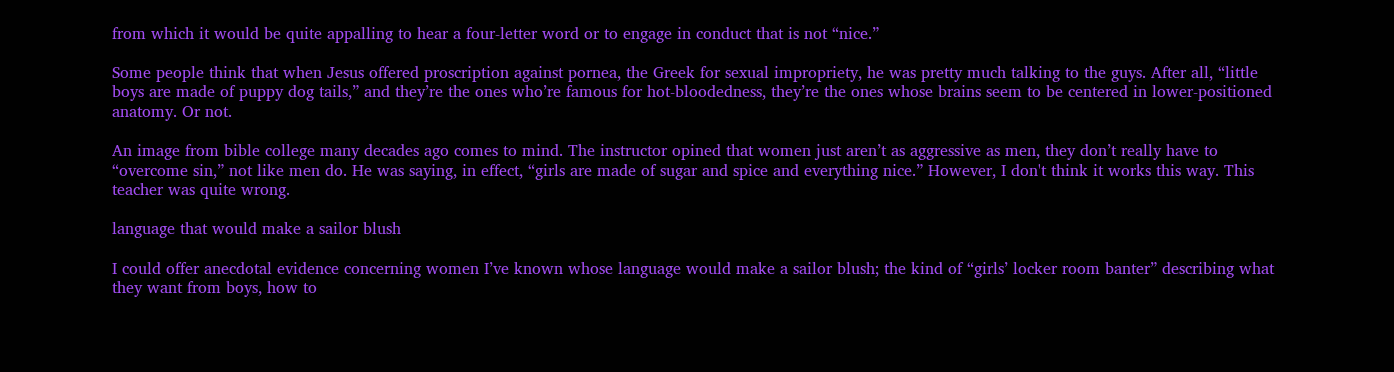from which it would be quite appalling to hear a four-letter word or to engage in conduct that is not “nice.”

Some people think that when Jesus offered proscription against pornea, the Greek for sexual impropriety, he was pretty much talking to the guys. After all, “little boys are made of puppy dog tails,” and they’re the ones who’re famous for hot-bloodedness, they’re the ones whose brains seem to be centered in lower-positioned anatomy. Or not.

An image from bible college many decades ago comes to mind. The instructor opined that women just aren’t as aggressive as men, they don’t really have to “overcome sin,” not like men do. He was saying, in effect, “girls are made of sugar and spice and everything nice.” However, I don't think it works this way. This teacher was quite wrong.

language that would make a sailor blush

I could offer anecdotal evidence concerning women I’ve known whose language would make a sailor blush; the kind of “girls’ locker room banter” describing what they want from boys, how to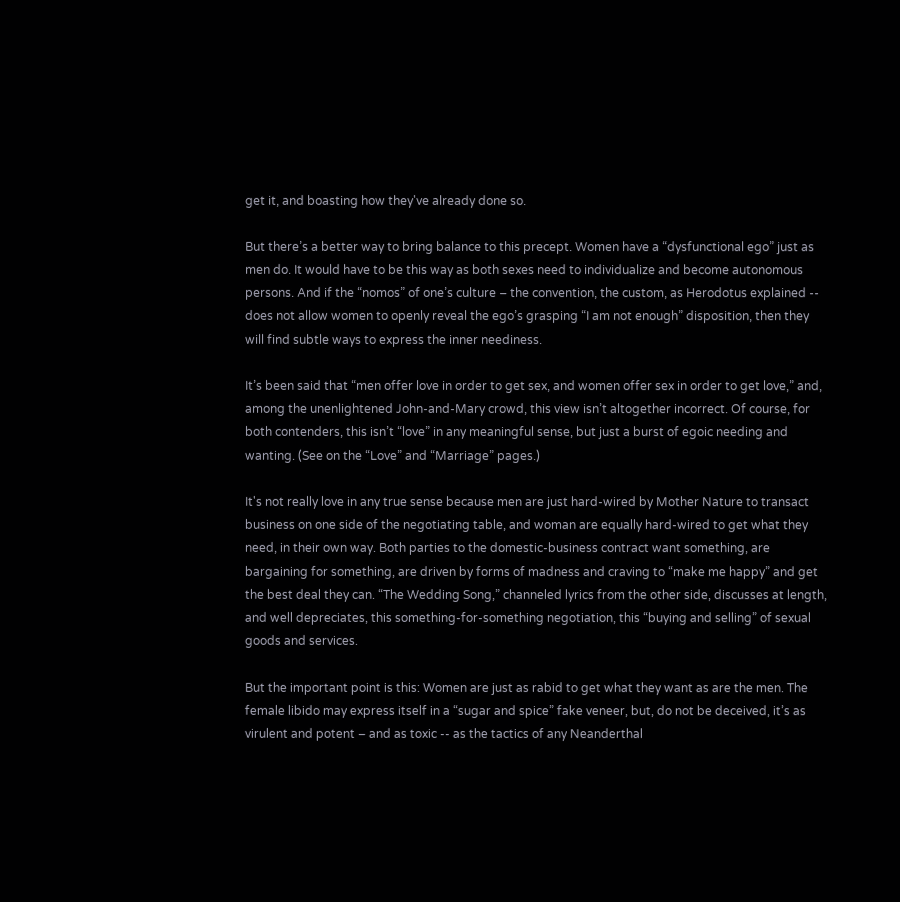get it, and boasting how they've already done so.

But there’s a better way to bring balance to this precept. Women have a “dysfunctional ego” just as men do. It would have to be this way as both sexes need to individualize and become autonomous persons. And if the “nomos” of one’s culture – the convention, the custom, as Herodotus explained -- does not allow women to openly reveal the ego’s grasping “I am not enough” disposition, then they will find subtle ways to express the inner neediness.

It’s been said that “men offer love in order to get sex, and women offer sex in order to get love,” and, among the unenlightened John-and-Mary crowd, this view isn’t altogether incorrect. Of course, for both contenders, this isn’t “love” in any meaningful sense, but just a burst of egoic needing and wanting. (See on the “Love” and “Marriage” pages.)

It's not really love in any true sense because men are just hard-wired by Mother Nature to transact business on one side of the negotiating table, and woman are equally hard-wired to get what they need, in their own way. Both parties to the domestic-business contract want something, are bargaining for something, are driven by forms of madness and craving to “make me happy” and get the best deal they can. “The Wedding Song,” channeled lyrics from the other side, discusses at length, and well depreciates, this something-for-something negotiation, this “buying and selling” of sexual goods and services.

But the important point is this: Women are just as rabid to get what they want as are the men. The female libido may express itself in a “sugar and spice” fake veneer, but, do not be deceived, it’s as virulent and potent – and as toxic -- as the tactics of any Neanderthal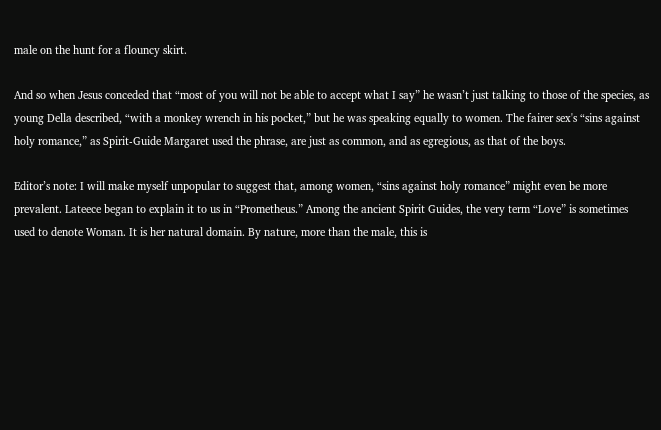male on the hunt for a flouncy skirt.

And so when Jesus conceded that “most of you will not be able to accept what I say” he wasn’t just talking to those of the species, as young Della described, “with a monkey wrench in his pocket,” but he was speaking equally to women. The fairer sex's “sins against holy romance,” as Spirit-Guide Margaret used the phrase, are just as common, and as egregious, as that of the boys.

Editor’s note: I will make myself unpopular to suggest that, among women, “sins against holy romance” might even be more prevalent. Lateece began to explain it to us in “Prometheus.” Among the ancient Spirit Guides, the very term “Love” is sometimes used to denote Woman. It is her natural domain. By nature, more than the male, this is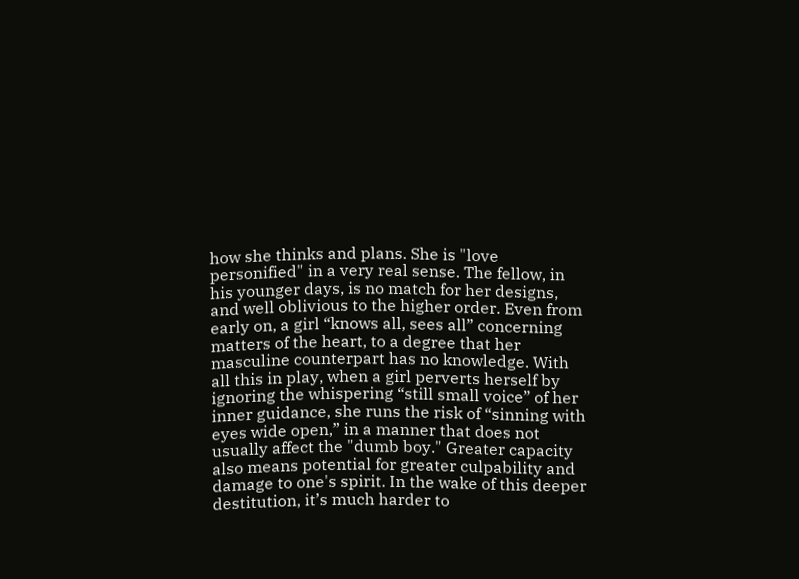how she thinks and plans. She is "love personified" in a very real sense. The fellow, in his younger days, is no match for her designs, and well oblivious to the higher order. Even from early on, a girl “knows all, sees all” concerning matters of the heart, to a degree that her masculine counterpart has no knowledge. With all this in play, when a girl perverts herself by ignoring the whispering “still small voice” of her inner guidance, she runs the risk of “sinning with eyes wide open,” in a manner that does not usually affect the "dumb boy." Greater capacity also means potential for greater culpability and damage to one's spirit. In the wake of this deeper destitution, it’s much harder to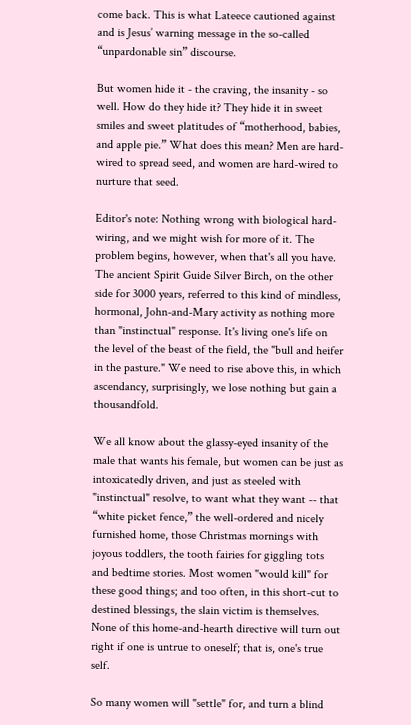come back. This is what Lateece cautioned against and is Jesus’ warning message in the so-called “unpardonable sin” discourse.

But women hide it - the craving, the insanity - so well. How do they hide it? They hide it in sweet smiles and sweet platitudes of “motherhood, babies, and apple pie.” What does this mean? Men are hard-wired to spread seed, and women are hard-wired to nurture that seed.

Editor's note: Nothing wrong with biological hard-wiring, and we might wish for more of it. The problem begins, however, when that's all you have. The ancient Spirit Guide Silver Birch, on the other side for 3000 years, referred to this kind of mindless, hormonal, John-and-Mary activity as nothing more than "instinctual" response. It's living one's life on the level of the beast of the field, the "bull and heifer in the pasture." We need to rise above this, in which ascendancy, surprisingly, we lose nothing but gain a thousandfold.

We all know about the glassy-eyed insanity of the male that wants his female, but women can be just as intoxicatedly driven, and just as steeled with "instinctual" resolve, to want what they want -- that “white picket fence,” the well-ordered and nicely furnished home, those Christmas mornings with joyous toddlers, the tooth fairies for giggling tots and bedtime stories. Most women "would kill" for these good things; and too often, in this short-cut to destined blessings, the slain victim is themselves. None of this home-and-hearth directive will turn out right if one is untrue to oneself; that is, one's true self.

So many women will "settle" for, and turn a blind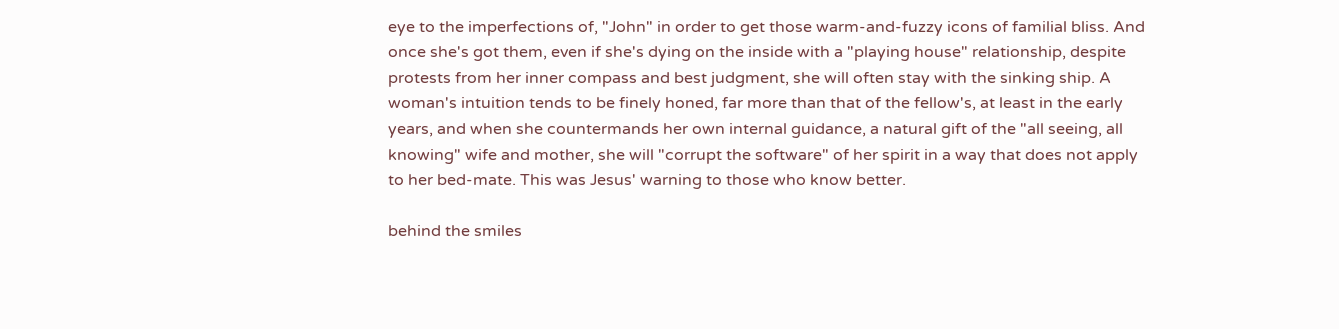eye to the imperfections of, "John" in order to get those warm-and-fuzzy icons of familial bliss. And once she's got them, even if she's dying on the inside with a "playing house" relationship, despite protests from her inner compass and best judgment, she will often stay with the sinking ship. A woman's intuition tends to be finely honed, far more than that of the fellow's, at least in the early years, and when she countermands her own internal guidance, a natural gift of the "all seeing, all knowing" wife and mother, she will "corrupt the software" of her spirit in a way that does not apply to her bed-mate. This was Jesus' warning to those who know better.

behind the smiles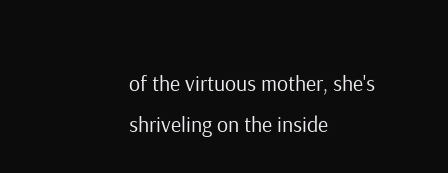of the virtuous mother, she's shriveling on the inside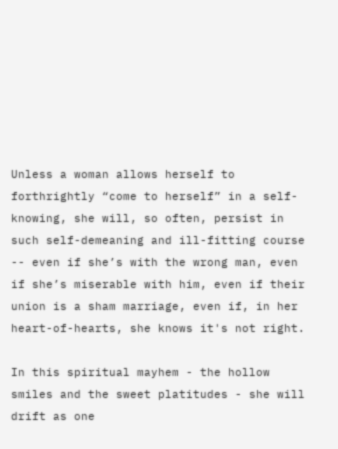Unless a woman allows herself to forthrightly “come to herself” in a self-knowing, she will, so often, persist in such self-demeaning and ill-fitting course -- even if she’s with the wrong man, even if she’s miserable with him, even if their union is a sham marriage, even if, in her heart-of-hearts, she knows it's not right.

In this spiritual mayhem - the hollow smiles and the sweet platitudes - she will drift as one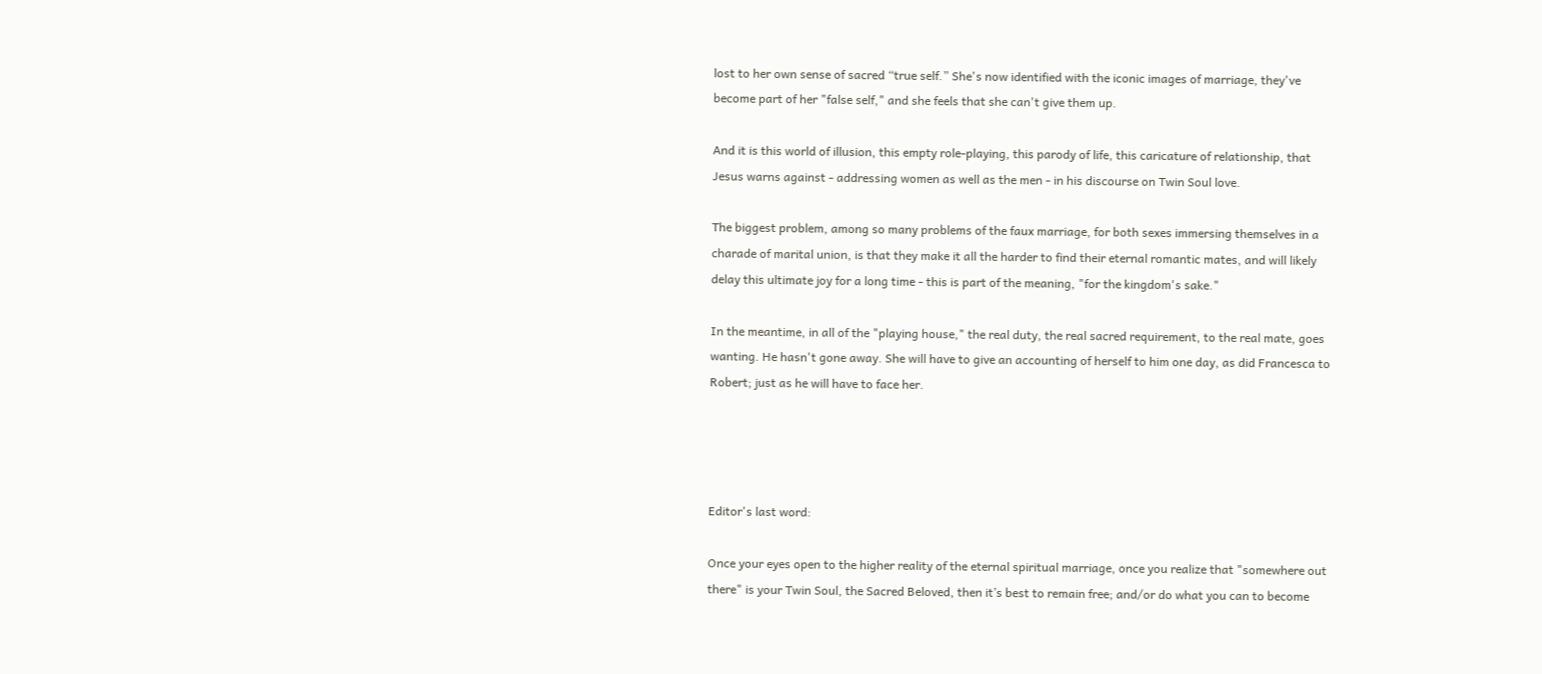lost to her own sense of sacred “true self.” She's now identified with the iconic images of marriage, they've become part of her "false self," and she feels that she can't give them up.

And it is this world of illusion, this empty role-playing, this parody of life, this caricature of relationship, that Jesus warns against - addressing women as well as the men - in his discourse on Twin Soul love.

The biggest problem, among so many problems of the faux marriage, for both sexes immersing themselves in a charade of marital union, is that they make it all the harder to find their eternal romantic mates, and will likely delay this ultimate joy for a long time - this is part of the meaning, "for the kingdom's sake."

In the meantime, in all of the "playing house," the real duty, the real sacred requirement, to the real mate, goes wanting. He hasn't gone away. She will have to give an accounting of herself to him one day, as did Francesca to Robert; just as he will have to face her.




Editor's last word:

Once your eyes open to the higher reality of the eternal spiritual marriage, once you realize that "somewhere out there" is your Twin Soul, the Sacred Beloved, then it’s best to remain free; and/or do what you can to become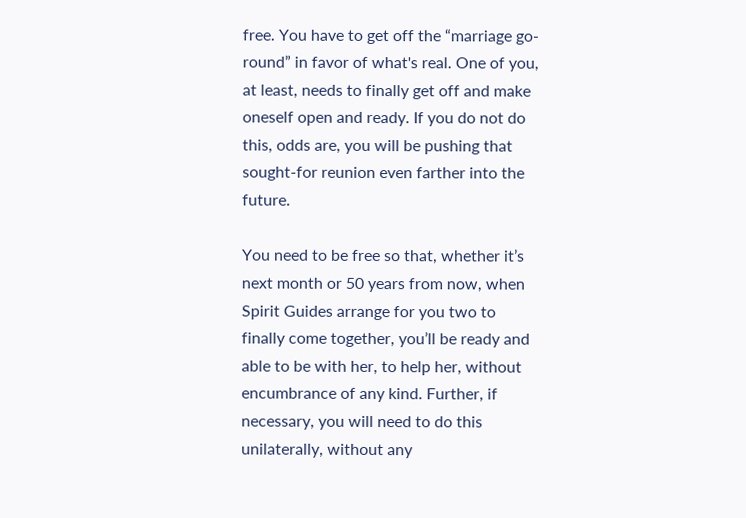free. You have to get off the “marriage go-round” in favor of what's real. One of you, at least, needs to finally get off and make oneself open and ready. If you do not do this, odds are, you will be pushing that sought-for reunion even farther into the future.

You need to be free so that, whether it’s next month or 50 years from now, when Spirit Guides arrange for you two to finally come together, you’ll be ready and able to be with her, to help her, without encumbrance of any kind. Further, if necessary, you will need to do this unilaterally, without any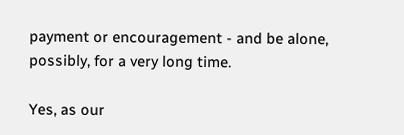payment or encouragement - and be alone, possibly, for a very long time.

Yes, as our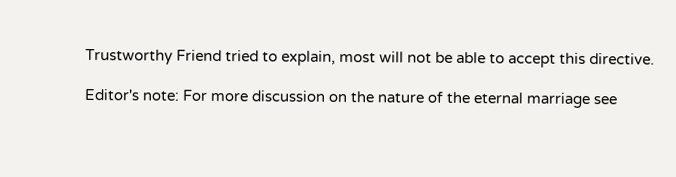Trustworthy Friend tried to explain, most will not be able to accept this directive.

Editor's note: For more discussion on the nature of the eternal marriage see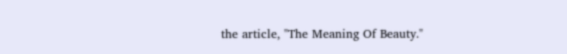the article, "The Meaning Of Beauty."